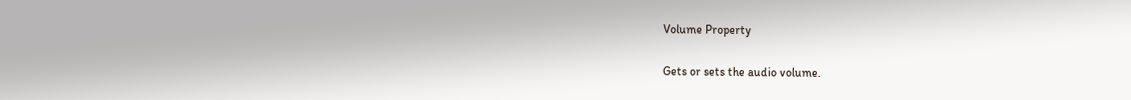Volume Property

Gets or sets the audio volume.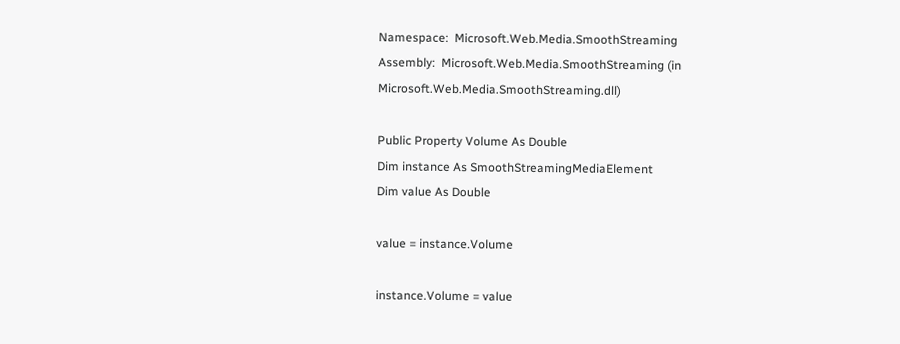Namespace:  Microsoft.Web.Media.SmoothStreaming
Assembly:  Microsoft.Web.Media.SmoothStreaming (in Microsoft.Web.Media.SmoothStreaming.dll)

Public Property Volume As Double
Dim instance As SmoothStreamingMediaElement
Dim value As Double

value = instance.Volume

instance.Volume = value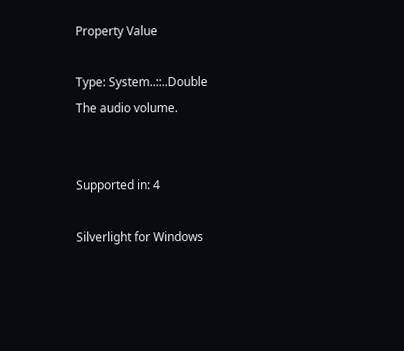Property Value

Type: System..::..Double
The audio volume.


Supported in: 4

Silverlight for Windows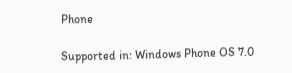Phone

Supported in: Windows Phone OS 7.0